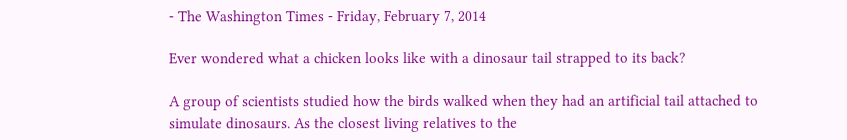- The Washington Times - Friday, February 7, 2014

Ever wondered what a chicken looks like with a dinosaur tail strapped to its back?

A group of scientists studied how the birds walked when they had an artificial tail attached to simulate dinosaurs. As the closest living relatives to the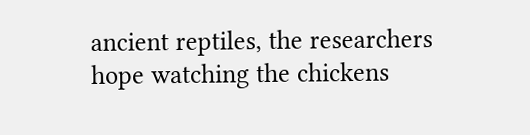ancient reptiles, the researchers hope watching the chickens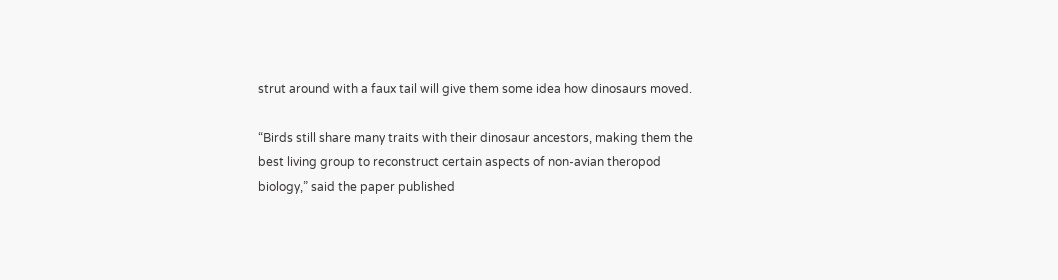strut around with a faux tail will give them some idea how dinosaurs moved.

“Birds still share many traits with their dinosaur ancestors, making them the best living group to reconstruct certain aspects of non-avian theropod biology,” said the paper published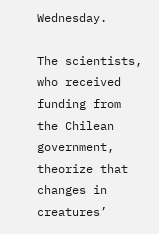Wednesday.

The scientists, who received funding from the Chilean government, theorize that changes in creatures’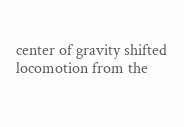center of gravity shifted locomotion from the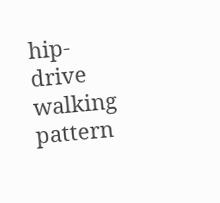hip-drive walking pattern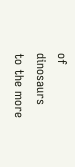of dinosaurs to the more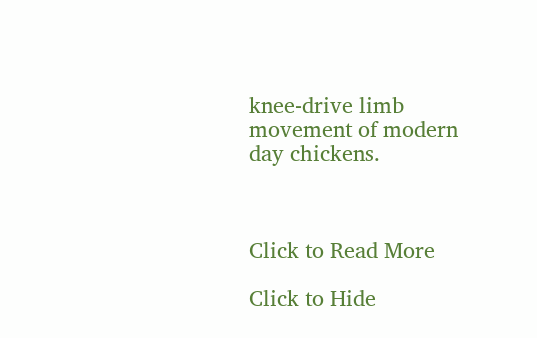knee-drive limb movement of modern day chickens.



Click to Read More

Click to Hide